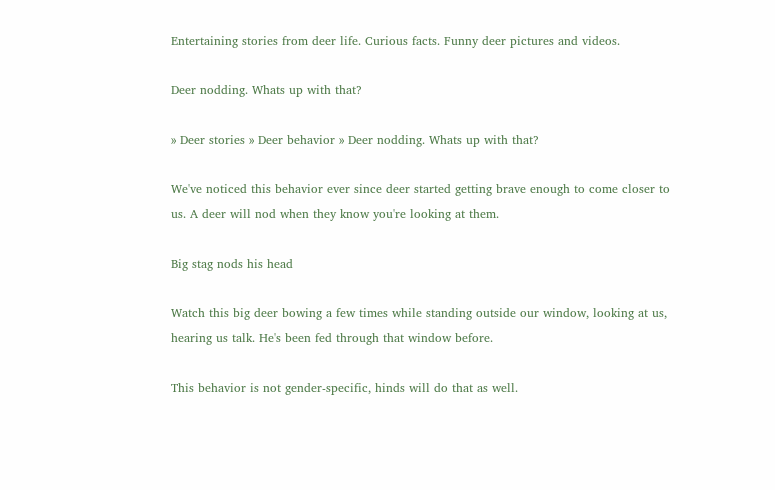Entertaining stories from deer life. Curious facts. Funny deer pictures and videos.

Deer nodding. Whats up with that?

» Deer stories » Deer behavior » Deer nodding. Whats up with that?

We've noticed this behavior ever since deer started getting brave enough to come closer to us. A deer will nod when they know you're looking at them.

Big stag nods his head

Watch this big deer bowing a few times while standing outside our window, looking at us, hearing us talk. He's been fed through that window before.

This behavior is not gender-specific, hinds will do that as well.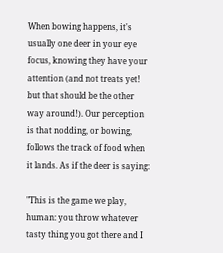When bowing happens, it's usually one deer in your eye focus, knowing they have your attention (and not treats yet! but that should be the other way around!). Our perception is that nodding, or bowing, follows the track of food when it lands. As if the deer is saying:

"This is the game we play, human: you throw whatever tasty thing you got there and I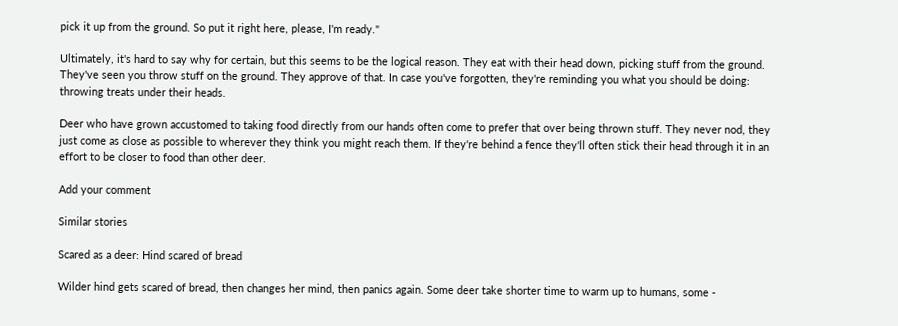pick it up from the ground. So put it right here, please, I'm ready."

Ultimately, it's hard to say why for certain, but this seems to be the logical reason. They eat with their head down, picking stuff from the ground. They've seen you throw stuff on the ground. They approve of that. In case you've forgotten, they're reminding you what you should be doing: throwing treats under their heads.

Deer who have grown accustomed to taking food directly from our hands often come to prefer that over being thrown stuff. They never nod, they just come as close as possible to wherever they think you might reach them. If they're behind a fence they'll often stick their head through it in an effort to be closer to food than other deer.

Add your comment

Similar stories

Scared as a deer: Hind scared of bread

Wilder hind gets scared of bread, then changes her mind, then panics again. Some deer take shorter time to warm up to humans, some -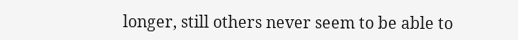longer, still others never seem to be able to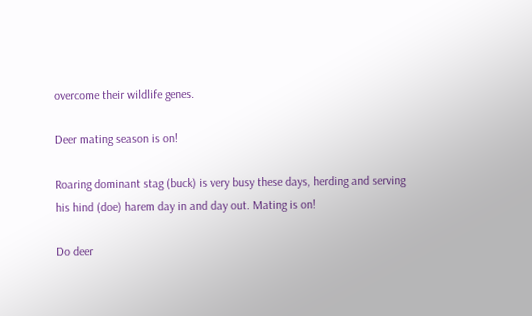overcome their wildlife genes.

Deer mating season is on!

Roaring dominant stag (buck) is very busy these days, herding and serving his hind (doe) harem day in and day out. Mating is on!

Do deer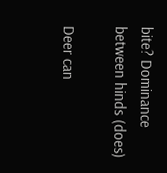bite? Dominance between hinds (does)

Deer can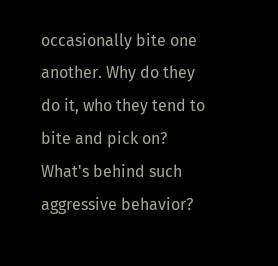occasionally bite one another. Why do they do it, who they tend to bite and pick on? What's behind such aggressive behavior?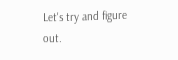Let's try and figure out.